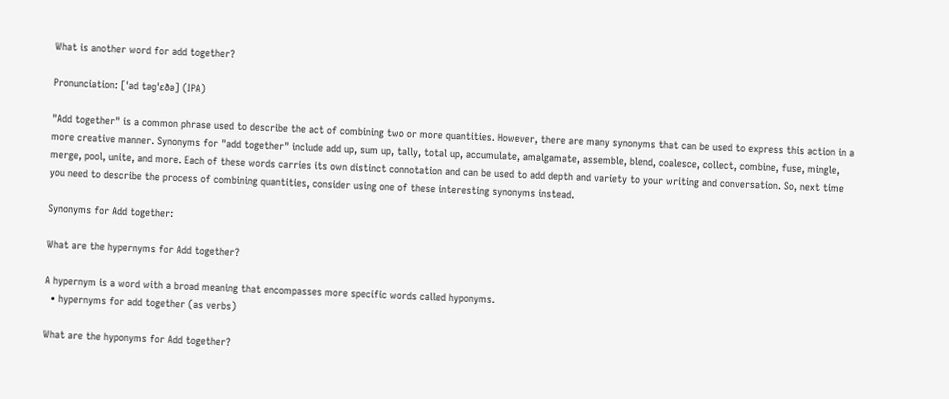What is another word for add together?

Pronunciation: [ˈad təɡˈɛðə] (IPA)

"Add together" is a common phrase used to describe the act of combining two or more quantities. However, there are many synonyms that can be used to express this action in a more creative manner. Synonyms for "add together" include add up, sum up, tally, total up, accumulate, amalgamate, assemble, blend, coalesce, collect, combine, fuse, mingle, merge, pool, unite, and more. Each of these words carries its own distinct connotation and can be used to add depth and variety to your writing and conversation. So, next time you need to describe the process of combining quantities, consider using one of these interesting synonyms instead.

Synonyms for Add together:

What are the hypernyms for Add together?

A hypernym is a word with a broad meaning that encompasses more specific words called hyponyms.
  • hypernyms for add together (as verbs)

What are the hyponyms for Add together?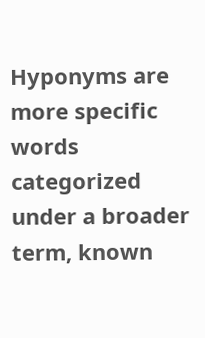Hyponyms are more specific words categorized under a broader term, known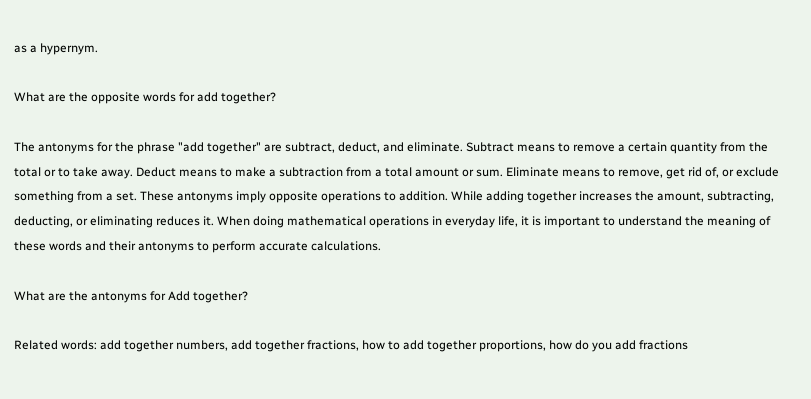as a hypernym.

What are the opposite words for add together?

The antonyms for the phrase "add together" are subtract, deduct, and eliminate. Subtract means to remove a certain quantity from the total or to take away. Deduct means to make a subtraction from a total amount or sum. Eliminate means to remove, get rid of, or exclude something from a set. These antonyms imply opposite operations to addition. While adding together increases the amount, subtracting, deducting, or eliminating reduces it. When doing mathematical operations in everyday life, it is important to understand the meaning of these words and their antonyms to perform accurate calculations.

What are the antonyms for Add together?

Related words: add together numbers, add together fractions, how to add together proportions, how do you add fractions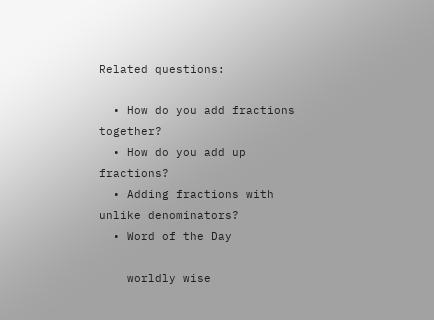Related questions:

  • How do you add fractions together?
  • How do you add up fractions?
  • Adding fractions with unlike denominators?
  • Word of the Day

    worldly wise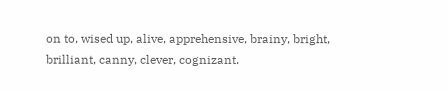on to, wised up, alive, apprehensive, brainy, bright, brilliant, canny, clever, cognizant.